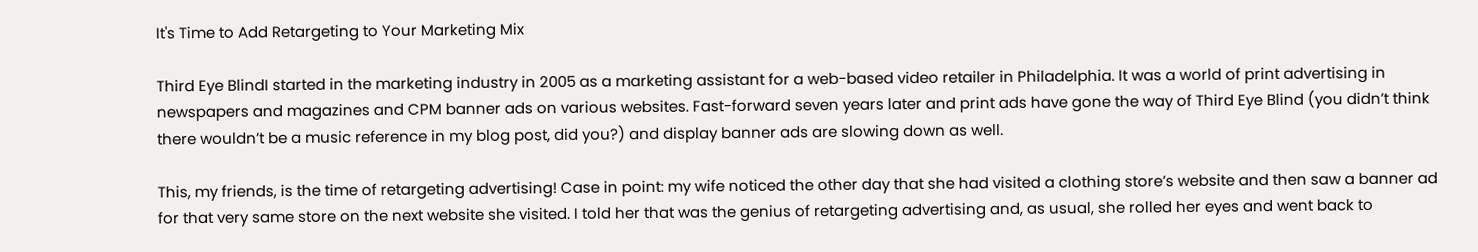It's Time to Add Retargeting to Your Marketing Mix

Third Eye BlindI started in the marketing industry in 2005 as a marketing assistant for a web-based video retailer in Philadelphia. It was a world of print advertising in newspapers and magazines and CPM banner ads on various websites. Fast-forward seven years later and print ads have gone the way of Third Eye Blind (you didn’t think there wouldn’t be a music reference in my blog post, did you?) and display banner ads are slowing down as well.

This, my friends, is the time of retargeting advertising! Case in point: my wife noticed the other day that she had visited a clothing store’s website and then saw a banner ad for that very same store on the next website she visited. I told her that was the genius of retargeting advertising and, as usual, she rolled her eyes and went back to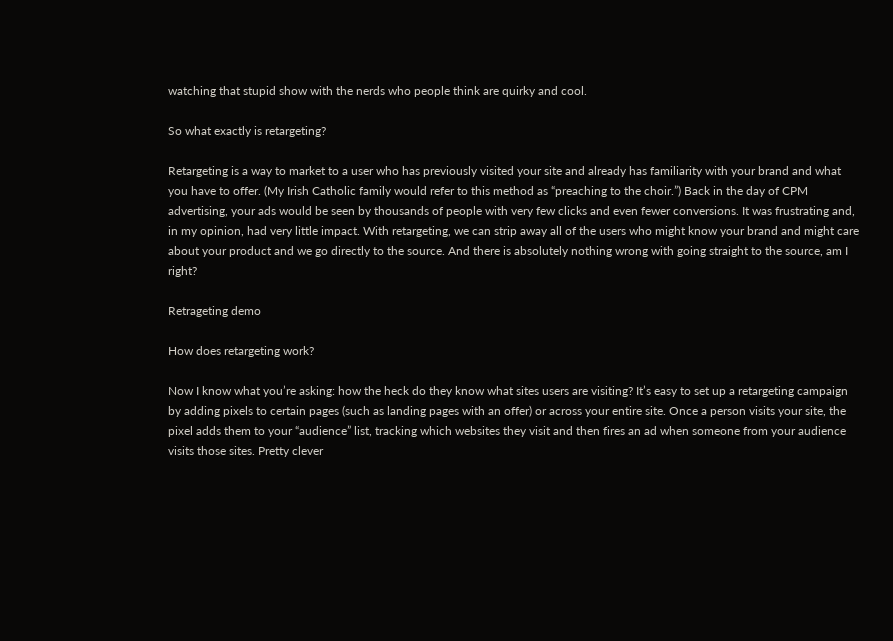watching that stupid show with the nerds who people think are quirky and cool.

So what exactly is retargeting?

Retargeting is a way to market to a user who has previously visited your site and already has familiarity with your brand and what you have to offer. (My Irish Catholic family would refer to this method as “preaching to the choir.”) Back in the day of CPM advertising, your ads would be seen by thousands of people with very few clicks and even fewer conversions. It was frustrating and, in my opinion, had very little impact. With retargeting, we can strip away all of the users who might know your brand and might care about your product and we go directly to the source. And there is absolutely nothing wrong with going straight to the source, am I right?

Retrageting demo

How does retargeting work?

Now I know what you’re asking: how the heck do they know what sites users are visiting? It’s easy to set up a retargeting campaign by adding pixels to certain pages (such as landing pages with an offer) or across your entire site. Once a person visits your site, the pixel adds them to your “audience” list, tracking which websites they visit and then fires an ad when someone from your audience visits those sites. Pretty clever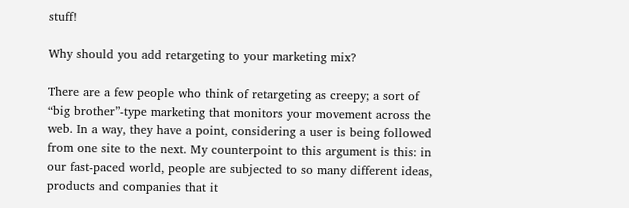stuff!

Why should you add retargeting to your marketing mix?

There are a few people who think of retargeting as creepy; a sort of “big brother”-type marketing that monitors your movement across the web. In a way, they have a point, considering a user is being followed from one site to the next. My counterpoint to this argument is this: in our fast-paced world, people are subjected to so many different ideas, products and companies that it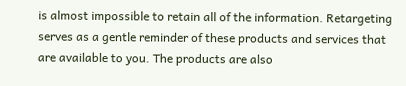is almost impossible to retain all of the information. Retargeting serves as a gentle reminder of these products and services that are available to you. The products are also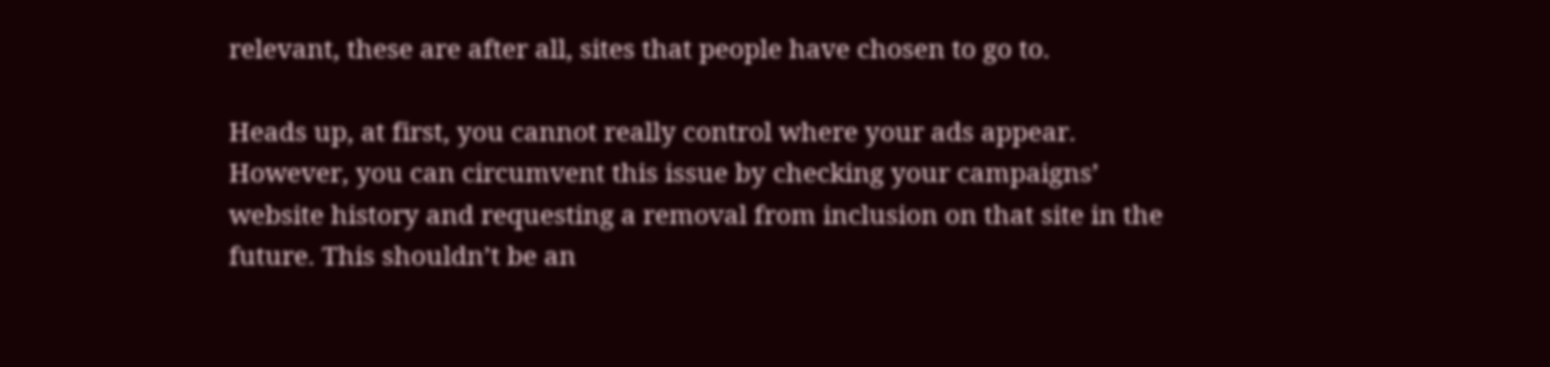relevant, these are after all, sites that people have chosen to go to.

Heads up, at first, you cannot really control where your ads appear. However, you can circumvent this issue by checking your campaigns’ website history and requesting a removal from inclusion on that site in the future. This shouldn’t be an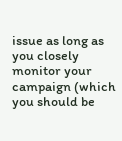issue as long as you closely monitor your campaign (which you should be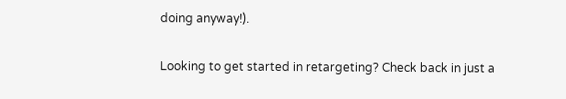doing anyway!).

Looking to get started in retargeting? Check back in just a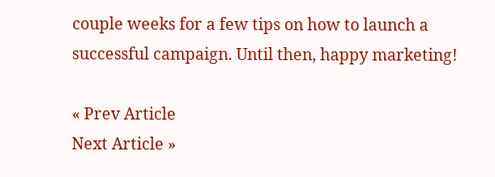couple weeks for a few tips on how to launch a successful campaign. Until then, happy marketing!

« Prev Article
Next Article »